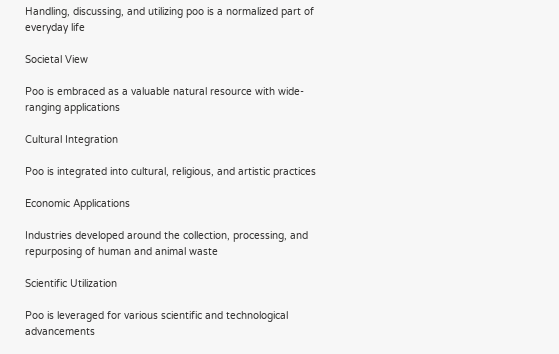Handling, discussing, and utilizing poo is a normalized part of everyday life

Societal View

Poo is embraced as a valuable natural resource with wide-ranging applications

Cultural Integration

Poo is integrated into cultural, religious, and artistic practices

Economic Applications

Industries developed around the collection, processing, and repurposing of human and animal waste

Scientific Utilization

Poo is leveraged for various scientific and technological advancements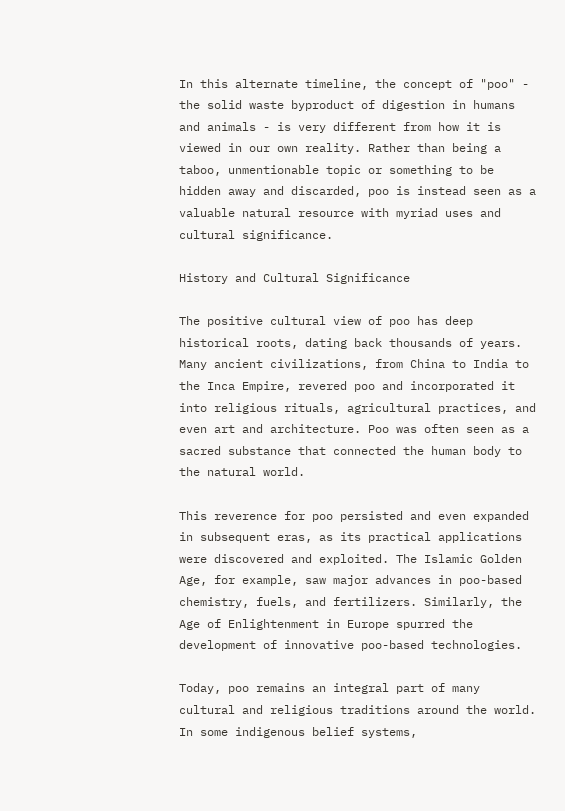In this alternate timeline, the concept of "poo" - the solid waste byproduct of digestion in humans and animals - is very different from how it is viewed in our own reality. Rather than being a taboo, unmentionable topic or something to be hidden away and discarded, poo is instead seen as a valuable natural resource with myriad uses and cultural significance.

History and Cultural Significance

The positive cultural view of poo has deep historical roots, dating back thousands of years. Many ancient civilizations, from China to India to the Inca Empire, revered poo and incorporated it into religious rituals, agricultural practices, and even art and architecture. Poo was often seen as a sacred substance that connected the human body to the natural world.

This reverence for poo persisted and even expanded in subsequent eras, as its practical applications were discovered and exploited. The Islamic Golden Age, for example, saw major advances in poo-based chemistry, fuels, and fertilizers. Similarly, the Age of Enlightenment in Europe spurred the development of innovative poo-based technologies.

Today, poo remains an integral part of many cultural and religious traditions around the world. In some indigenous belief systems,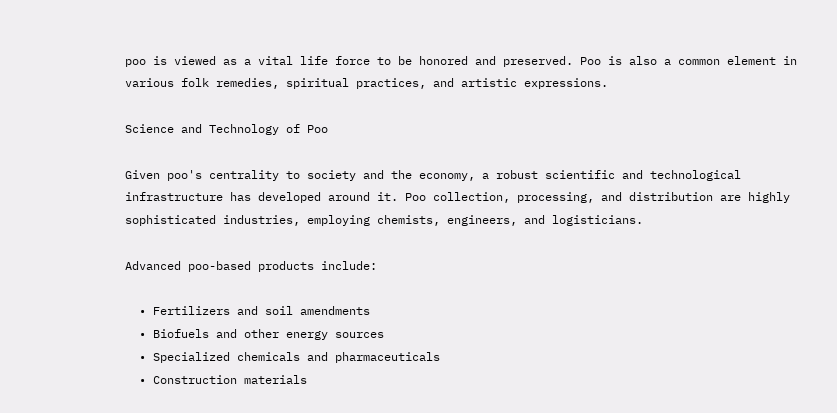poo is viewed as a vital life force to be honored and preserved. Poo is also a common element in various folk remedies, spiritual practices, and artistic expressions.

Science and Technology of Poo

Given poo's centrality to society and the economy, a robust scientific and technological infrastructure has developed around it. Poo collection, processing, and distribution are highly sophisticated industries, employing chemists, engineers, and logisticians.

Advanced poo-based products include:

  • Fertilizers and soil amendments
  • Biofuels and other energy sources
  • Specialized chemicals and pharmaceuticals
  • Construction materials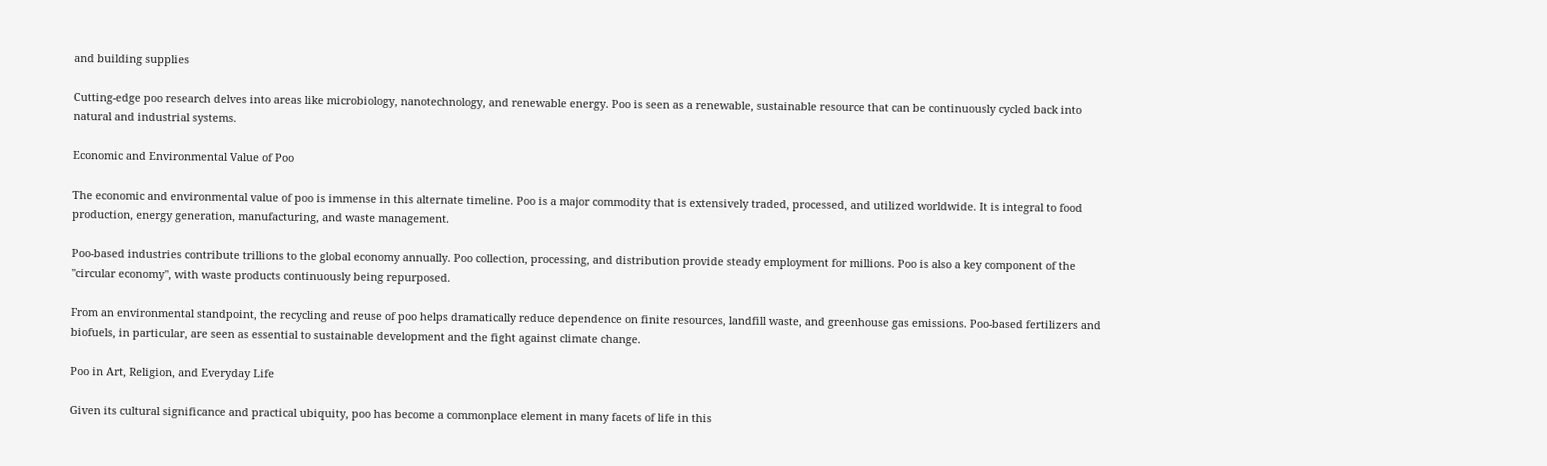and building supplies

Cutting-edge poo research delves into areas like microbiology, nanotechnology, and renewable energy. Poo is seen as a renewable, sustainable resource that can be continuously cycled back into natural and industrial systems.

Economic and Environmental Value of Poo

The economic and environmental value of poo is immense in this alternate timeline. Poo is a major commodity that is extensively traded, processed, and utilized worldwide. It is integral to food production, energy generation, manufacturing, and waste management.

Poo-based industries contribute trillions to the global economy annually. Poo collection, processing, and distribution provide steady employment for millions. Poo is also a key component of the "circular economy", with waste products continuously being repurposed.

From an environmental standpoint, the recycling and reuse of poo helps dramatically reduce dependence on finite resources, landfill waste, and greenhouse gas emissions. Poo-based fertilizers and biofuels, in particular, are seen as essential to sustainable development and the fight against climate change.

Poo in Art, Religion, and Everyday Life

Given its cultural significance and practical ubiquity, poo has become a commonplace element in many facets of life in this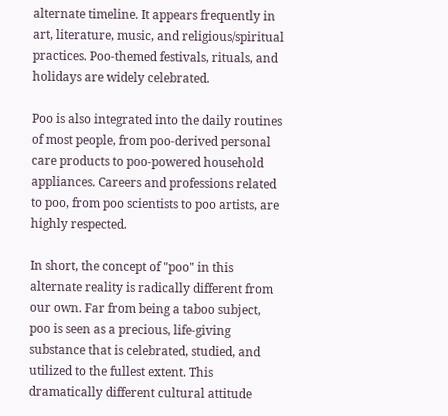alternate timeline. It appears frequently in art, literature, music, and religious/spiritual practices. Poo-themed festivals, rituals, and holidays are widely celebrated.

Poo is also integrated into the daily routines of most people, from poo-derived personal care products to poo-powered household appliances. Careers and professions related to poo, from poo scientists to poo artists, are highly respected.

In short, the concept of "poo" in this alternate reality is radically different from our own. Far from being a taboo subject, poo is seen as a precious, life-giving substance that is celebrated, studied, and utilized to the fullest extent. This dramatically different cultural attitude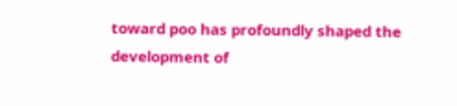toward poo has profoundly shaped the development of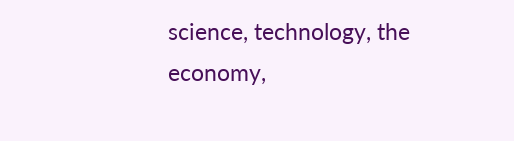science, technology, the economy,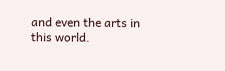and even the arts in this world.